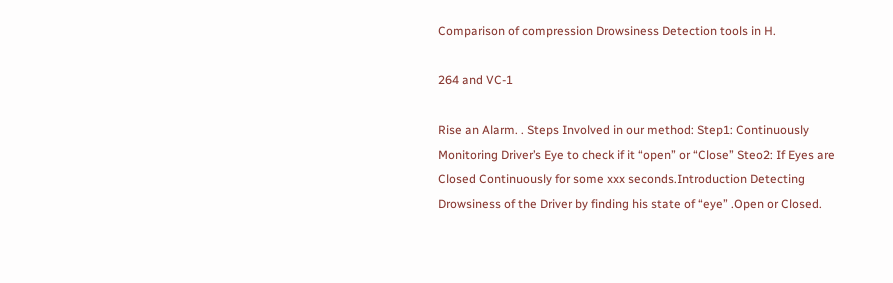Comparison of compression Drowsiness Detection tools in H.

264 and VC-1

Rise an Alarm. . Steps Involved in our method: Step1: Continuously Monitoring Driver’s Eye to check if it “open” or “Close” Steo2: If Eyes are Closed Continuously for some xxx seconds.Introduction Detecting Drowsiness of the Driver by finding his state of “eye” .Open or Closed.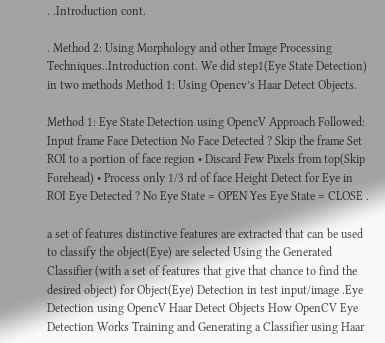. .Introduction cont.

. Method 2: Using Morphology and other Image Processing Techniques..Introduction cont. We did step1(Eye State Detection) in two methods Method 1: Using Opencv’s Haar Detect Objects.

Method 1: Eye State Detection using OpencV Approach Followed: Input frame Face Detection No Face Detected ? Skip the frame Set ROI to a portion of face region • Discard Few Pixels from top(Skip Forehead) • Process only 1/3 rd of face Height Detect for Eye in ROI Eye Detected ? No Eye State = OPEN Yes Eye State = CLOSE .

a set of features distinctive features are extracted that can be used to classify the object(Eye) are selected Using the Generated Classifier (with a set of features that give that chance to find the desired object) for Object(Eye) Detection in test input/image .Eye Detection using OpencV Haar Detect Objects How OpenCV Eye Detection Works Training and Generating a Classifier using Haar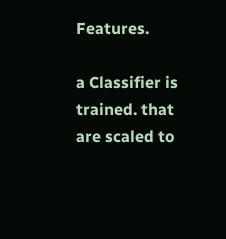Features.

a Classifier is trained. that are scaled to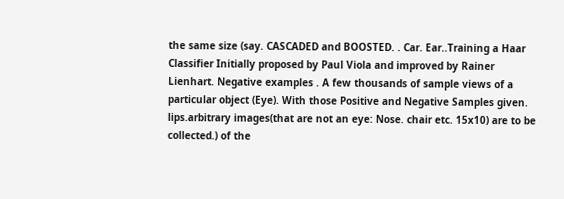the same size (say. CASCADED and BOOSTED. . Car. Ear..Training a Haar Classifier Initially proposed by Paul Viola and improved by Rainer Lienhart. Negative examples . A few thousands of sample views of a particular object (Eye). With those Positive and Negative Samples given. lips.arbitrary images(that are not an eye: Nose. chair etc. 15x10) are to be collected.) of the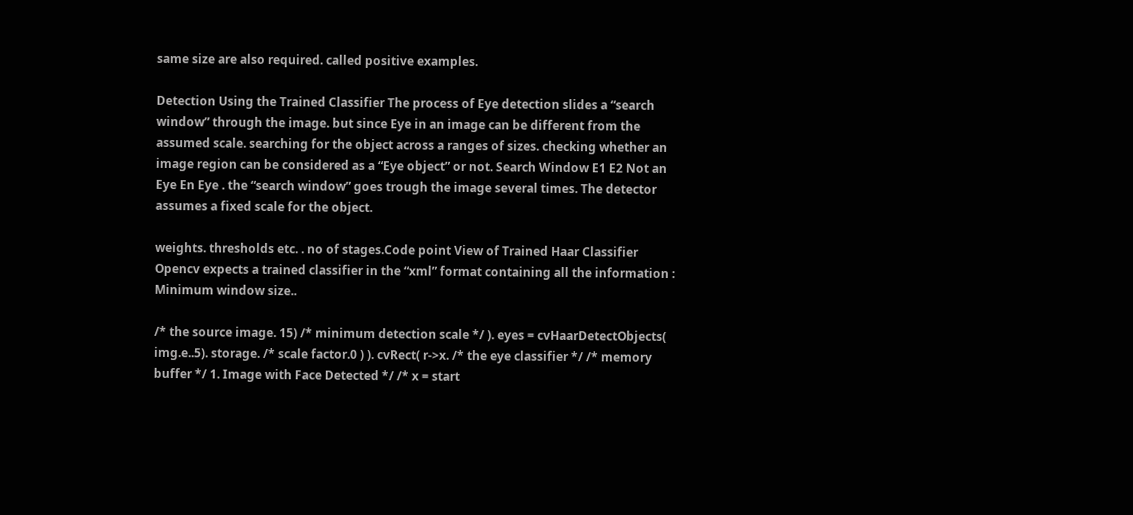same size are also required. called positive examples.

Detection Using the Trained Classifier The process of Eye detection slides a “search window” through the image. but since Eye in an image can be different from the assumed scale. searching for the object across a ranges of sizes. checking whether an image region can be considered as a “Eye object” or not. Search Window E1 E2 Not an Eye En Eye . the “search window” goes trough the image several times. The detector assumes a fixed scale for the object.

weights. thresholds etc. . no of stages.Code point View of Trained Haar Classifier Opencv expects a trained classifier in the “xml” format containing all the information : Minimum window size..

/* the source image. 15) /* minimum detection scale */ ). eyes = cvHaarDetectObjects( img.e..5). storage. /* scale factor.0 ) ). cvRect( r->x. /* the eye classifier */ /* memory buffer */ 1. Image with Face Detected */ /* x = start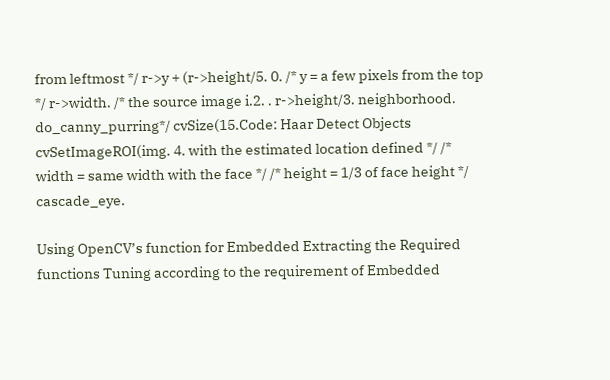from leftmost */ r->y + (r->height/5. 0. /* y = a few pixels from the top */ r->width. /* the source image i.2. . r->height/3. neighborhood. do_canny_purring*/ cvSize(15.Code: Haar Detect Objects cvSetImageROI(img. 4. with the estimated location defined */ /* width = same width with the face */ /* height = 1/3 of face height */ cascade_eye.

Using OpenCV’s function for Embedded Extracting the Required functions Tuning according to the requirement of Embedded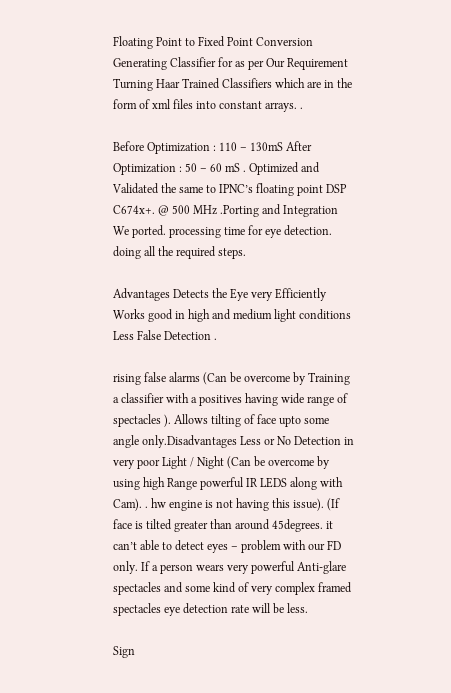Floating Point to Fixed Point Conversion Generating Classifier for as per Our Requirement Turning Haar Trained Classifiers which are in the form of xml files into constant arrays. .

Before Optimization : 110 – 130mS After Optimization : 50 – 60 mS . Optimized and Validated the same to IPNC’s floating point DSP C674x+. @ 500 MHz .Porting and Integration We ported. processing time for eye detection. doing all the required steps.

Advantages Detects the Eye very Efficiently Works good in high and medium light conditions Less False Detection .

rising false alarms (Can be overcome by Training a classifier with a positives having wide range of spectacles ). Allows tilting of face upto some angle only.Disadvantages Less or No Detection in very poor Light / Night (Can be overcome by using high Range powerful IR LEDS along with Cam). . hw engine is not having this issue). (If face is tilted greater than around 45degrees. it can’t able to detect eyes – problem with our FD only. If a person wears very powerful Anti-glare spectacles and some kind of very complex framed spectacles eye detection rate will be less.

Sign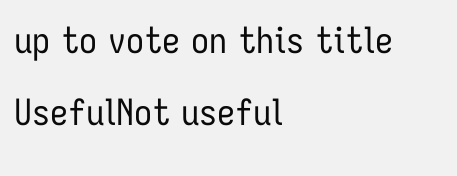up to vote on this title
UsefulNot useful